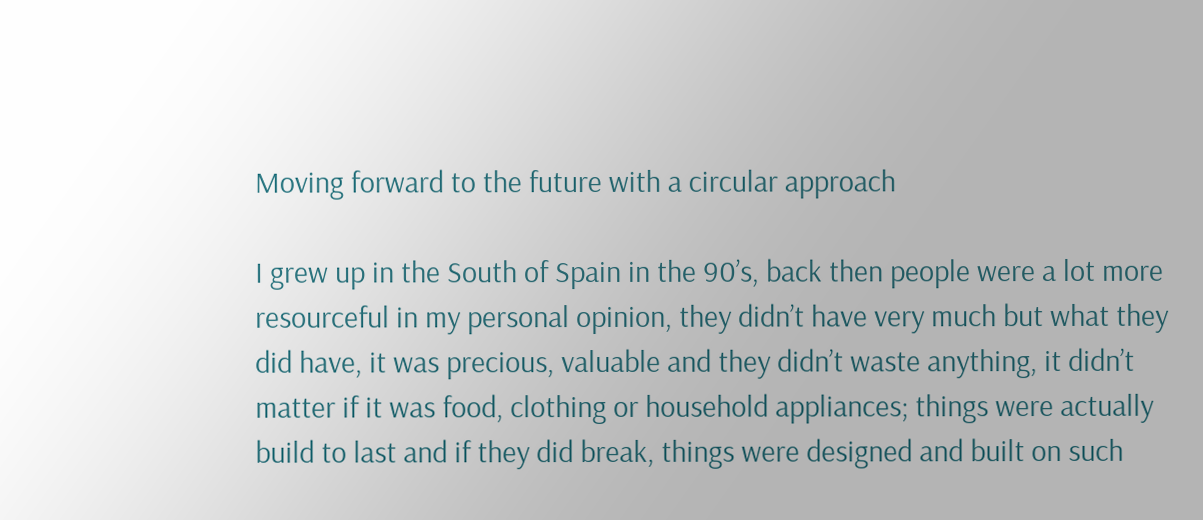Moving forward to the future with a circular approach

I grew up in the South of Spain in the 90’s, back then people were a lot more resourceful in my personal opinion, they didn’t have very much but what they did have, it was precious, valuable and they didn’t waste anything, it didn’t matter if it was food, clothing or household appliances; things were actually build to last and if they did break, things were designed and built on such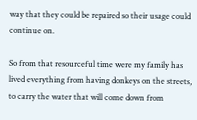way that they could be repaired so their usage could continue on.

So from that resourceful time were my family has lived everything from having donkeys on the streets, to carry the water that will come down from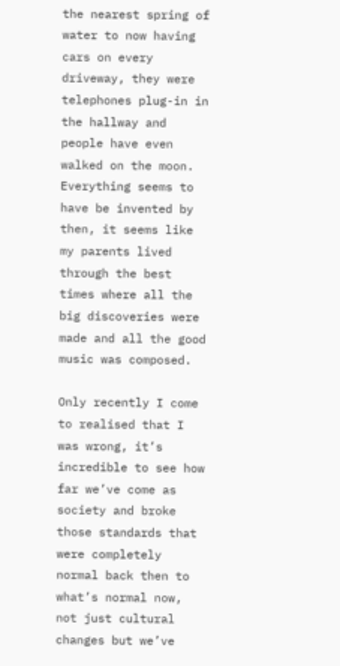the nearest spring of water to now having cars on every driveway, they were telephones plug-in in the hallway and people have even walked on the moon. Everything seems to have be invented by then, it seems like my parents lived through the best times where all the big discoveries were made and all the good music was composed.

Only recently I come to realised that I was wrong, it’s incredible to see how far we’ve come as society and broke those standards that were completely normal back then to what’s normal now, not just cultural changes but we’ve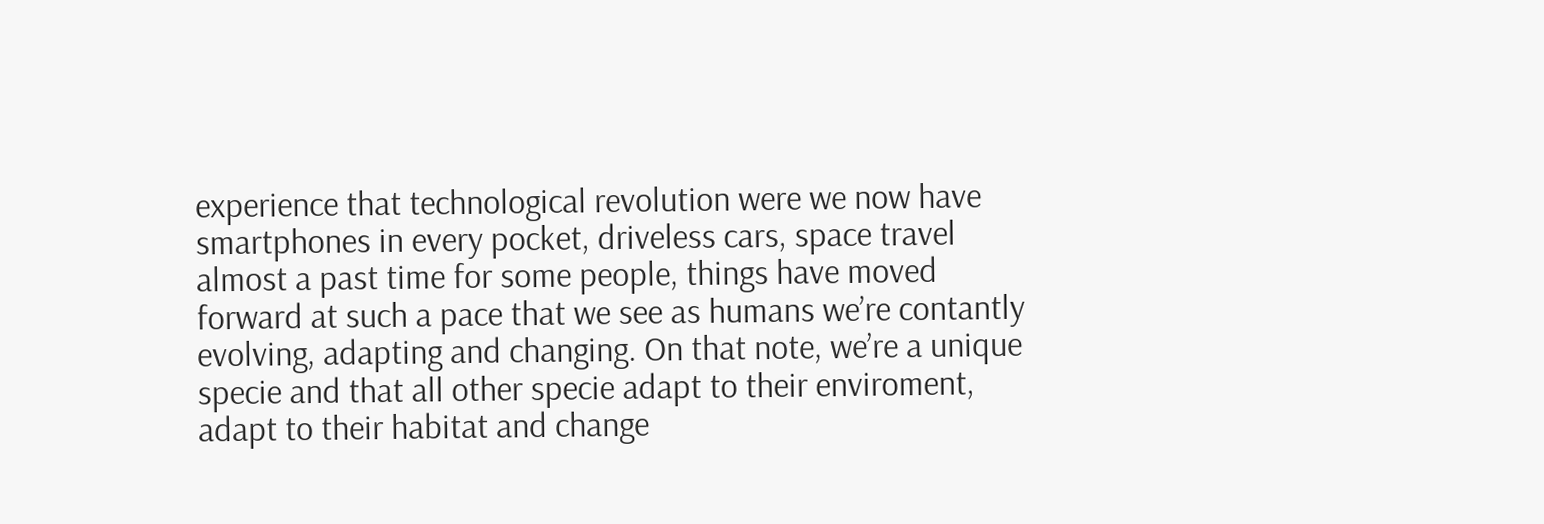experience that technological revolution were we now have smartphones in every pocket, driveless cars, space travel almost a past time for some people, things have moved forward at such a pace that we see as humans we’re contantly evolving, adapting and changing. On that note, we’re a unique specie and that all other specie adapt to their enviroment, adapt to their habitat and change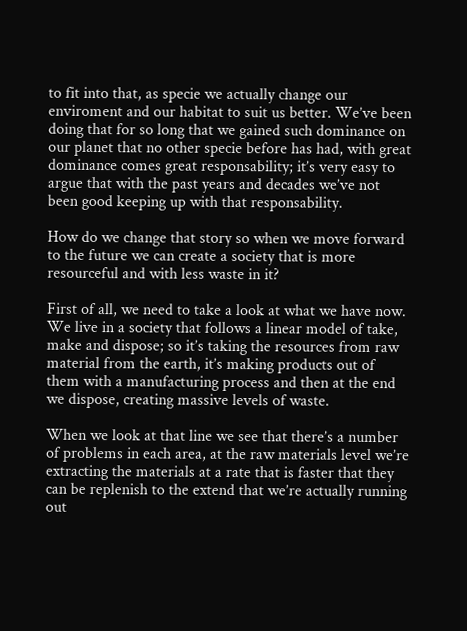to fit into that, as specie we actually change our enviroment and our habitat to suit us better. We’ve been doing that for so long that we gained such dominance on our planet that no other specie before has had, with great dominance comes great responsability; it’s very easy to argue that with the past years and decades we’ve not been good keeping up with that responsability.

How do we change that story so when we move forward to the future we can create a society that is more resourceful and with less waste in it?

First of all, we need to take a look at what we have now. We live in a society that follows a linear model of take, make and dispose; so it’s taking the resources from raw material from the earth, it’s making products out of them with a manufacturing process and then at the end we dispose, creating massive levels of waste.

When we look at that line we see that there’s a number of problems in each area, at the raw materials level we’re extracting the materials at a rate that is faster that they can be replenish to the extend that we’re actually running out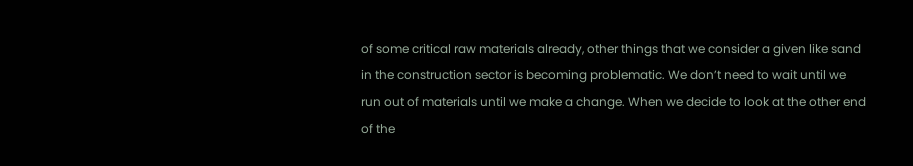of some critical raw materials already, other things that we consider a given like sand in the construction sector is becoming problematic. We don’t need to wait until we run out of materials until we make a change. When we decide to look at the other end of the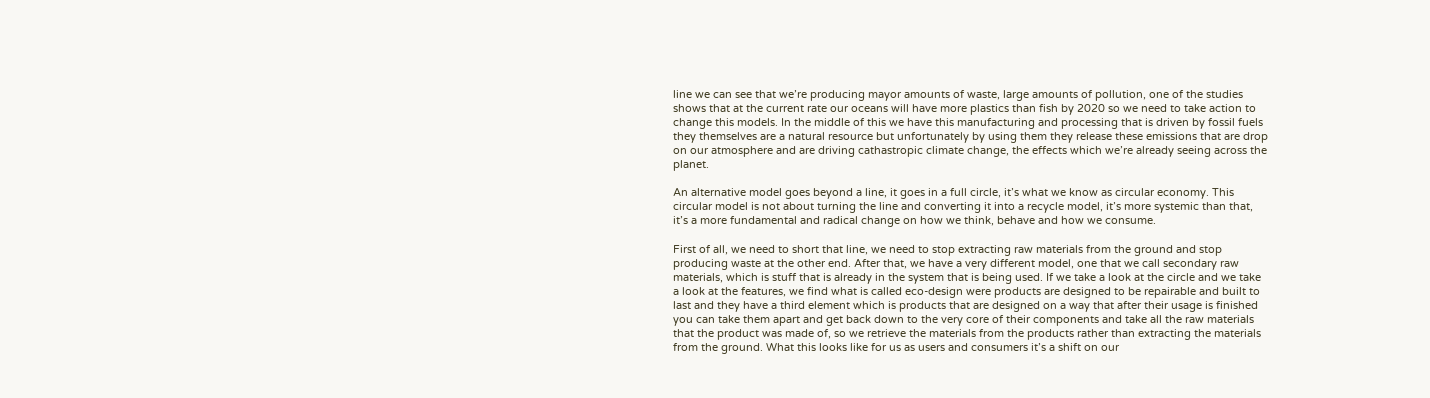line we can see that we’re producing mayor amounts of waste, large amounts of pollution, one of the studies shows that at the current rate our oceans will have more plastics than fish by 2020 so we need to take action to change this models. In the middle of this we have this manufacturing and processing that is driven by fossil fuels they themselves are a natural resource but unfortunately by using them they release these emissions that are drop on our atmosphere and are driving cathastropic climate change, the effects which we’re already seeing across the planet.

An alternative model goes beyond a line, it goes in a full circle, it’s what we know as circular economy. This circular model is not about turning the line and converting it into a recycle model, it’s more systemic than that, it’s a more fundamental and radical change on how we think, behave and how we consume.

First of all, we need to short that line, we need to stop extracting raw materials from the ground and stop producing waste at the other end. After that, we have a very different model, one that we call secondary raw materials, which is stuff that is already in the system that is being used. If we take a look at the circle and we take a look at the features, we find what is called eco-design were products are designed to be repairable and built to last and they have a third element which is products that are designed on a way that after their usage is finished you can take them apart and get back down to the very core of their components and take all the raw materials that the product was made of, so we retrieve the materials from the products rather than extracting the materials from the ground. What this looks like for us as users and consumers it’s a shift on our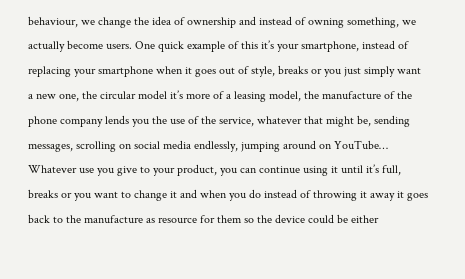behaviour, we change the idea of ownership and instead of owning something, we actually become users. One quick example of this it’s your smartphone, instead of replacing your smartphone when it goes out of style, breaks or you just simply want a new one, the circular model it’s more of a leasing model, the manufacture of the phone company lends you the use of the service, whatever that might be, sending messages, scrolling on social media endlessly, jumping around on YouTube… Whatever use you give to your product, you can continue using it until it’s full, breaks or you want to change it and when you do instead of throwing it away it goes back to the manufacture as resource for them so the device could be either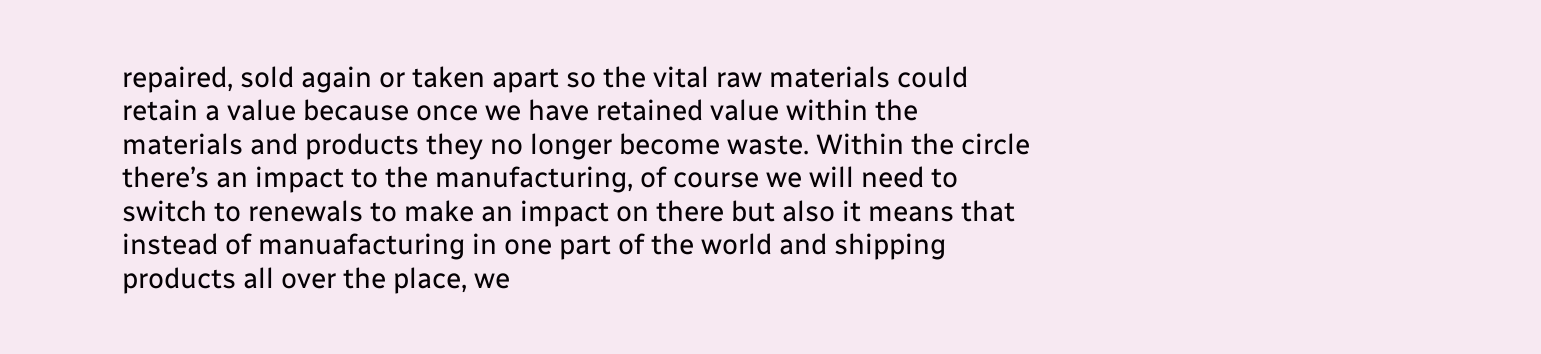repaired, sold again or taken apart so the vital raw materials could retain a value because once we have retained value within the materials and products they no longer become waste. Within the circle there’s an impact to the manufacturing, of course we will need to switch to renewals to make an impact on there but also it means that instead of manuafacturing in one part of the world and shipping products all over the place, we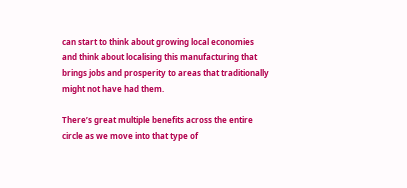can start to think about growing local economies and think about localising this manufacturing that brings jobs and prosperity to areas that traditionally might not have had them.

There’s great multiple benefits across the entire circle as we move into that type of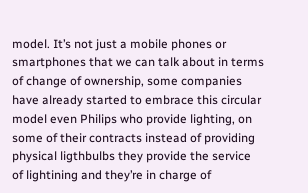model. It’s not just a mobile phones or smartphones that we can talk about in terms of change of ownership, some companies have already started to embrace this circular model even Philips who provide lighting, on some of their contracts instead of providing physical ligthbulbs they provide the service of lightining and they’re in charge of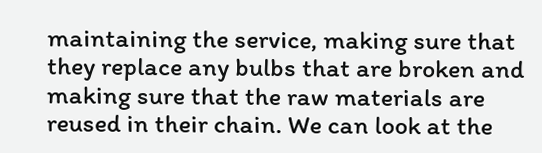maintaining the service, making sure that they replace any bulbs that are broken and making sure that the raw materials are reused in their chain. We can look at the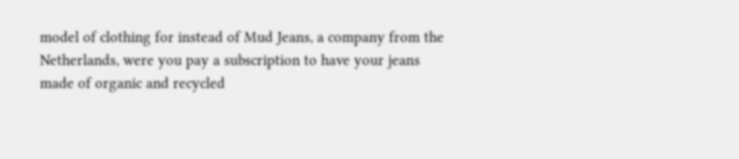model of clothing for instead of Mud Jeans, a company from the Netherlands, were you pay a subscription to have your jeans made of organic and recycled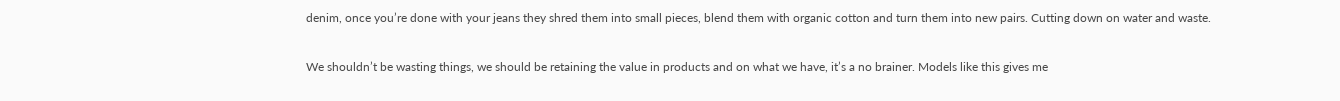denim, once you’re done with your jeans they shred them into small pieces, blend them with organic cotton and turn them into new pairs. Cutting down on water and waste.

We shouldn’t be wasting things, we should be retaining the value in products and on what we have, it’s a no brainer. Models like this gives me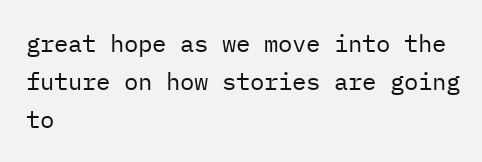great hope as we move into the future on how stories are going to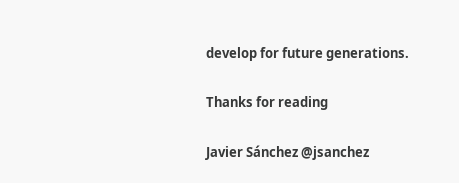develop for future generations.

Thanks for reading

Javier Sánchez @jsanchez